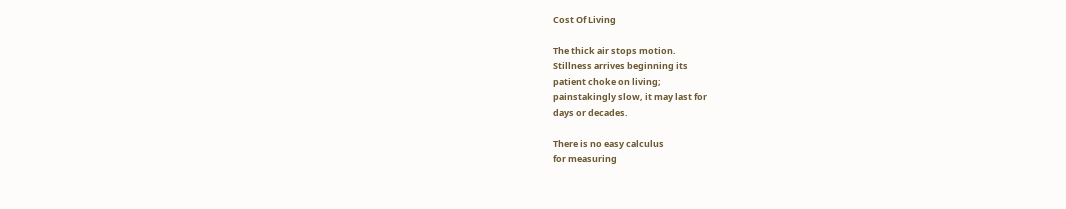Cost Of Living

The thick air stops motion.
Stillness arrives beginning its
patient choke on living;
painstakingly slow, it may last for
days or decades.

There is no easy calculus
for measuring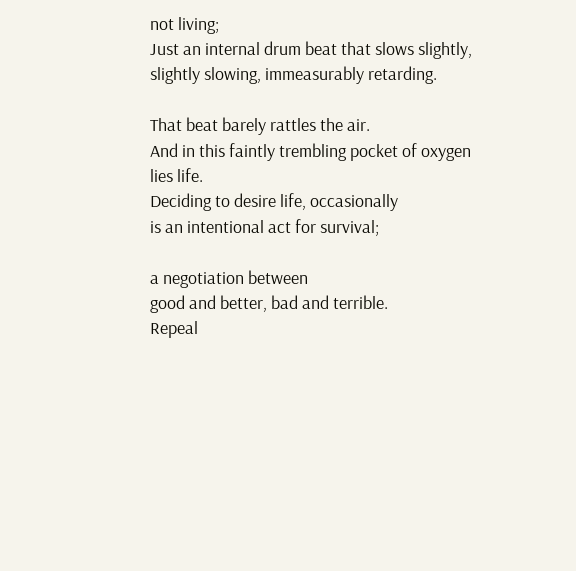not living;
Just an internal drum beat that slows slightly,
slightly slowing, immeasurably retarding.

That beat barely rattles the air.
And in this faintly trembling pocket of oxygen
lies life.
Deciding to desire life, occasionally
is an intentional act for survival;

a negotiation between
good and better, bad and terrible.
Repeal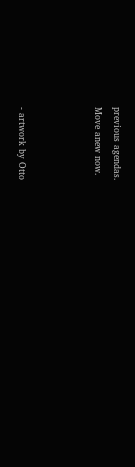previous agendas.
Move anew now.



- artwork by Otto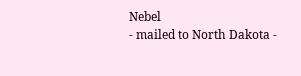Nebel
- mailed to North Dakota -